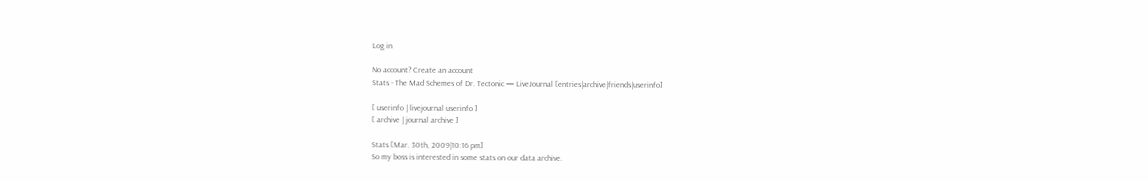Log in

No account? Create an account
Stats - The Mad Schemes of Dr. Tectonic — LiveJournal [entries|archive|friends|userinfo]

[ userinfo | livejournal userinfo ]
[ archive | journal archive ]

Stats [Mar. 30th, 2009|10:16 pm]
So my boss is interested in some stats on our data archive.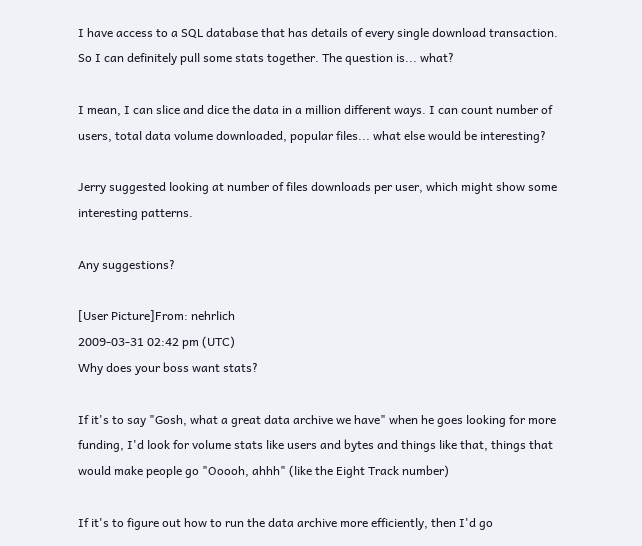I have access to a SQL database that has details of every single download transaction. So I can definitely pull some stats together. The question is... what?

I mean, I can slice and dice the data in a million different ways. I can count number of users, total data volume downloaded, popular files... what else would be interesting?

Jerry suggested looking at number of files downloads per user, which might show some interesting patterns.

Any suggestions?

[User Picture]From: nehrlich
2009-03-31 02:42 pm (UTC)
Why does your boss want stats?

If it's to say "Gosh, what a great data archive we have" when he goes looking for more funding, I'd look for volume stats like users and bytes and things like that, things that would make people go "Ooooh, ahhh" (like the Eight Track number)

If it's to figure out how to run the data archive more efficiently, then I'd go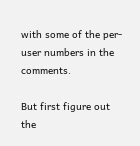with some of the per-user numbers in the comments.

But first figure out the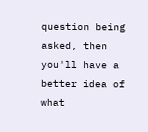question being asked, then you'll have a better idea of what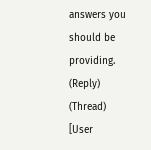answers you should be providing.
(Reply) (Thread)
[User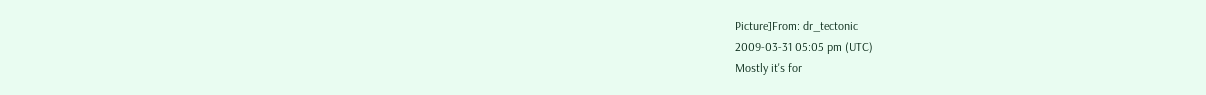Picture]From: dr_tectonic
2009-03-31 05:05 pm (UTC)
Mostly it's for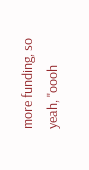more funding, so yeah, "oooh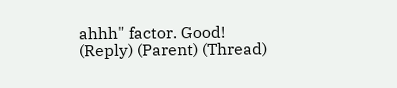ahhh" factor. Good!
(Reply) (Parent) (Thread)